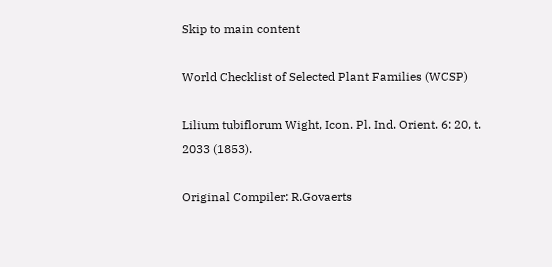Skip to main content

World Checklist of Selected Plant Families (WCSP)

Lilium tubiflorum Wight, Icon. Pl. Ind. Orient. 6: 20, t. 2033 (1853).

Original Compiler: R.Govaerts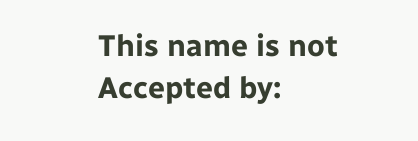This name is not Accepted by: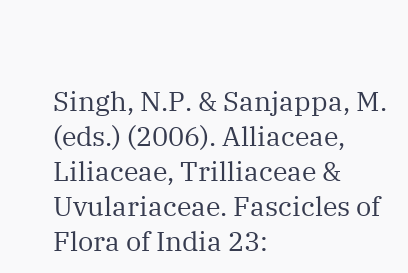Singh, N.P. & Sanjappa, M. (eds.) (2006). Alliaceae, Liliaceae, Trilliaceae & Uvulariaceae. Fascicles of Flora of India 23: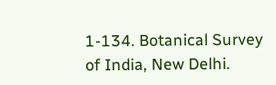1-134. Botanical Survey of India, New Delhi.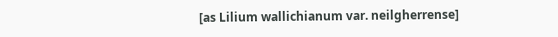[as Lilium wallichianum var. neilgherrense]